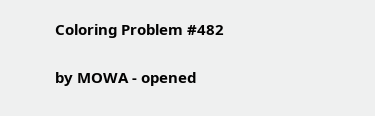Coloring Problem #482

by MOWA - opened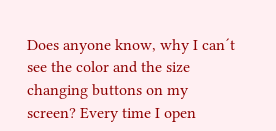Does anyone know, why I can´t see the color and the size changing buttons on my screen? Every time I open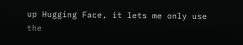up Hugging Face, it lets me only use the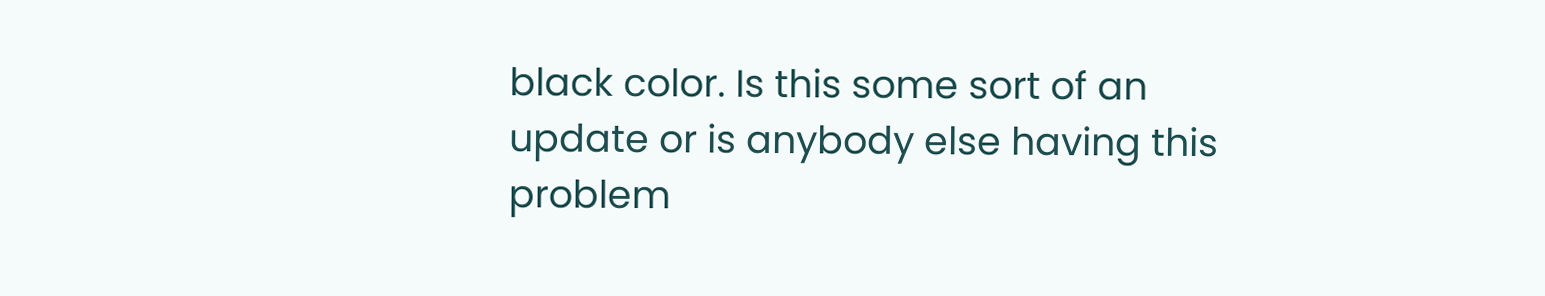black color. Is this some sort of an update or is anybody else having this problem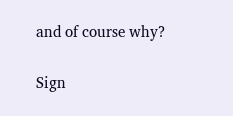and of course why?

Sign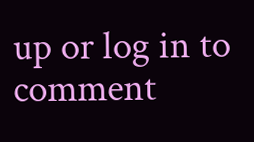up or log in to comment